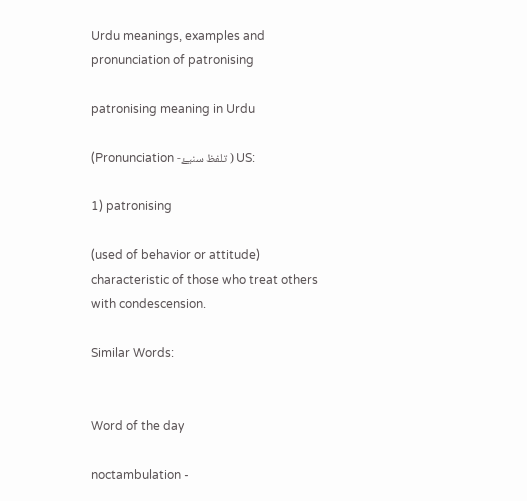Urdu meanings, examples and pronunciation of patronising

patronising meaning in Urdu

(Pronunciation -تلفظ سنیۓ ) US:

1) patronising

(used of behavior or attitude) characteristic of those who treat others with condescension.

Similar Words:


Word of the day

noctambulation -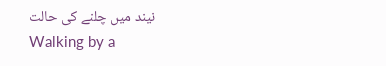نیند میں چلنے کی حالت
Walking by a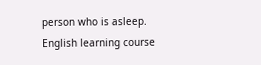person who is asleep.
English learning course